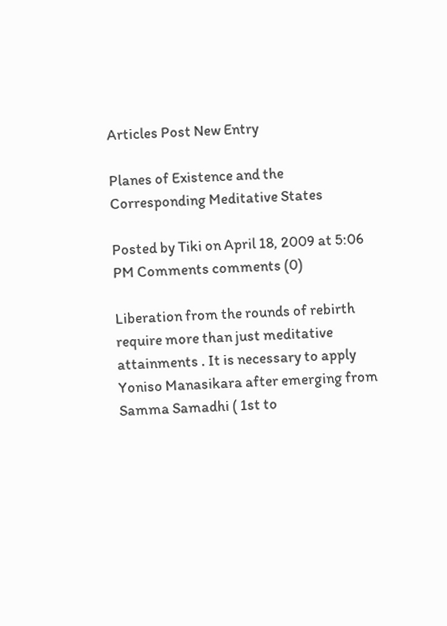Articles Post New Entry

Planes of Existence and the Corresponding Meditative States

Posted by Tiki on April 18, 2009 at 5:06 PM Comments comments (0)

Liberation from the rounds of rebirth require more than just meditative attainments . It is necessary to apply Yoniso Manasikara after emerging from Samma Samadhi ( 1st to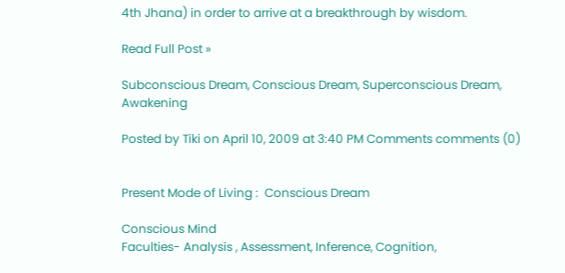4th Jhana) in order to arrive at a breakthrough by wisdom.

Read Full Post »

Subconscious Dream, Conscious Dream, Superconscious Dream, Awakening

Posted by Tiki on April 10, 2009 at 3:40 PM Comments comments (0)


Present Mode of Living :  Conscious Dream

Conscious Mind
Faculties- Analysis , Assessment, Inference, Cognition,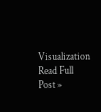Visualization
Read Full Post »